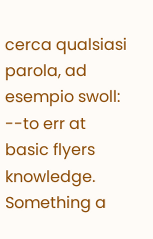cerca qualsiasi parola, ad esempio swoll:
--to err at basic flyers knowledge. Something a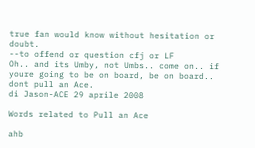true fan would know without hesitation or doubt.
--to offend or question cfj or LF
Oh.. and its Umby, not Umbs.. come on.. if youre going to be on board, be on board.. dont pull an Ace.
di Jason-ACE 29 aprile 2008

Words related to Pull an Ace

ahb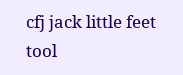cfj jack little feet tool